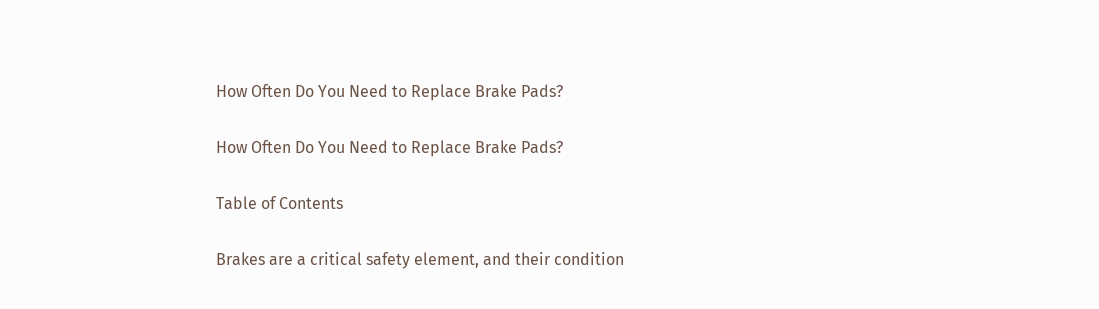How Often Do You Need to Replace Brake Pads?

How Often Do You Need to Replace Brake Pads?

Table of Contents

Brakes are a critical safety element, and their condition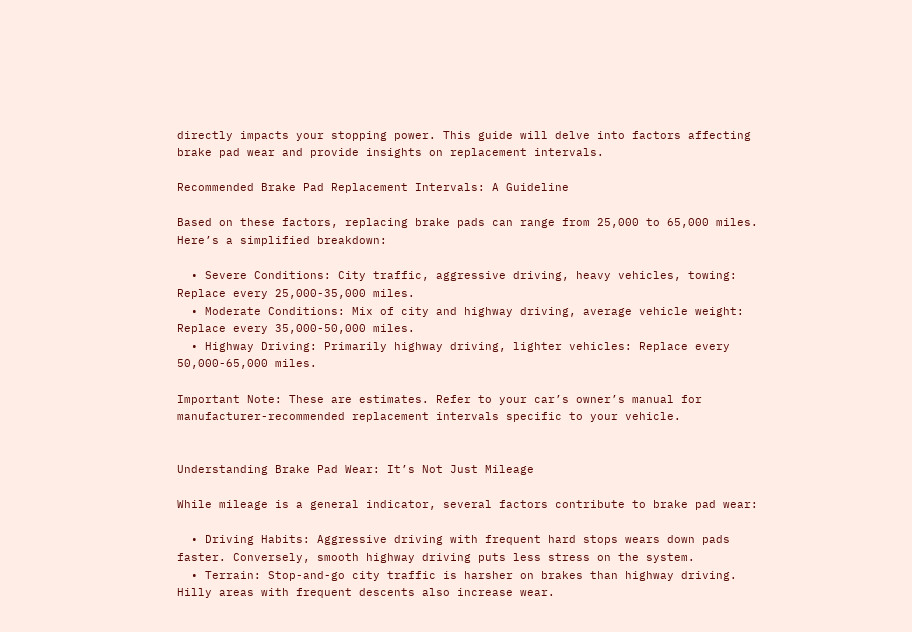directly impacts your stopping power. This guide will delve into factors affecting brake pad wear and provide insights on replacement intervals.

Recommended Brake Pad Replacement Intervals: A Guideline

Based on these factors, replacing brake pads can range from 25,000 to 65,000 miles. Here’s a simplified breakdown:

  • Severe Conditions: City traffic, aggressive driving, heavy vehicles, towing: Replace every 25,000-35,000 miles.
  • Moderate Conditions: Mix of city and highway driving, average vehicle weight: Replace every 35,000-50,000 miles.
  • Highway Driving: Primarily highway driving, lighter vehicles: Replace every 50,000-65,000 miles.

Important Note: These are estimates. Refer to your car’s owner’s manual for manufacturer-recommended replacement intervals specific to your vehicle.


Understanding Brake Pad Wear: It’s Not Just Mileage

While mileage is a general indicator, several factors contribute to brake pad wear:

  • Driving Habits: Aggressive driving with frequent hard stops wears down pads faster. Conversely, smooth highway driving puts less stress on the system.
  • Terrain: Stop-and-go city traffic is harsher on brakes than highway driving. Hilly areas with frequent descents also increase wear.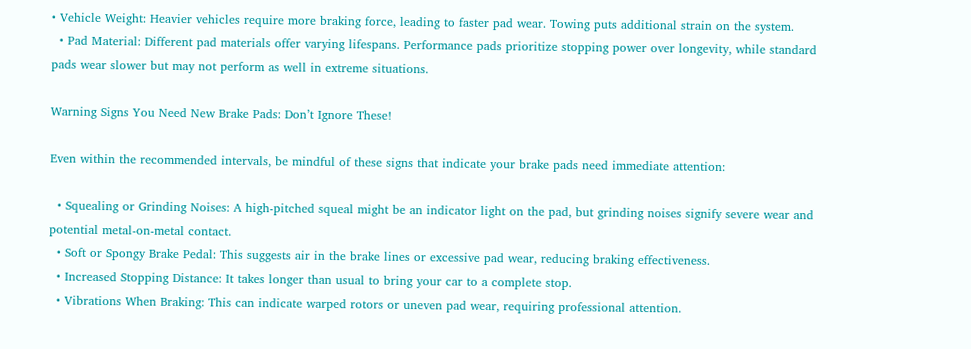• Vehicle Weight: Heavier vehicles require more braking force, leading to faster pad wear. Towing puts additional strain on the system.
  • Pad Material: Different pad materials offer varying lifespans. Performance pads prioritize stopping power over longevity, while standard pads wear slower but may not perform as well in extreme situations.

Warning Signs You Need New Brake Pads: Don’t Ignore These!

Even within the recommended intervals, be mindful of these signs that indicate your brake pads need immediate attention:

  • Squealing or Grinding Noises: A high-pitched squeal might be an indicator light on the pad, but grinding noises signify severe wear and potential metal-on-metal contact.
  • Soft or Spongy Brake Pedal: This suggests air in the brake lines or excessive pad wear, reducing braking effectiveness.
  • Increased Stopping Distance: It takes longer than usual to bring your car to a complete stop.
  • Vibrations When Braking: This can indicate warped rotors or uneven pad wear, requiring professional attention.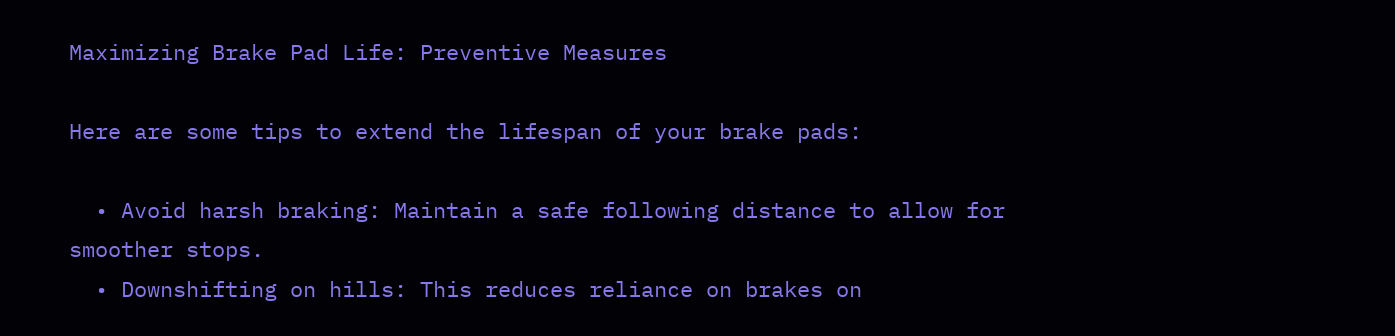Maximizing Brake Pad Life: Preventive Measures

Here are some tips to extend the lifespan of your brake pads:

  • Avoid harsh braking: Maintain a safe following distance to allow for smoother stops.
  • Downshifting on hills: This reduces reliance on brakes on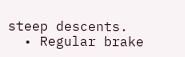steep descents.
  • Regular brake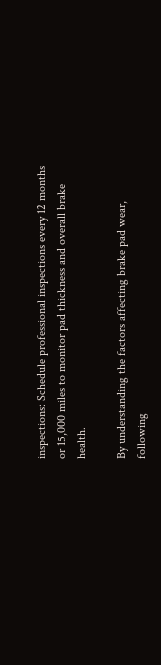inspections: Schedule professional inspections every 12 months or 15,000 miles to monitor pad thickness and overall brake health.

By understanding the factors affecting brake pad wear, following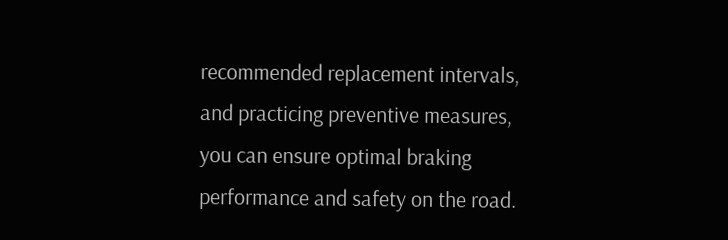recommended replacement intervals, and practicing preventive measures, you can ensure optimal braking performance and safety on the road.